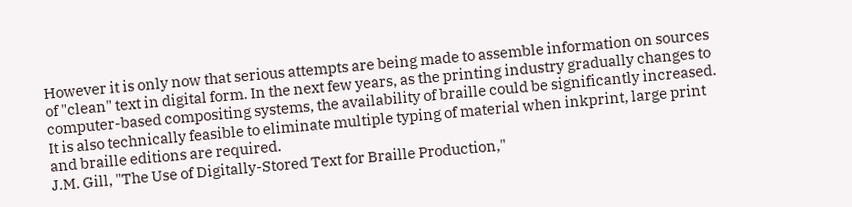However it is only now that serious attempts are being made to assemble information on sources of "clean" text in digital form. In the next few years, as the printing industry gradually changes to computer-based compositing systems, the availability of braille could be significantly increased. It is also technically feasible to eliminate multiple typing of material when inkprint, large print and braille editions are required.
J.M. Gill, "The Use of Digitally-Stored Text for Braille Production,"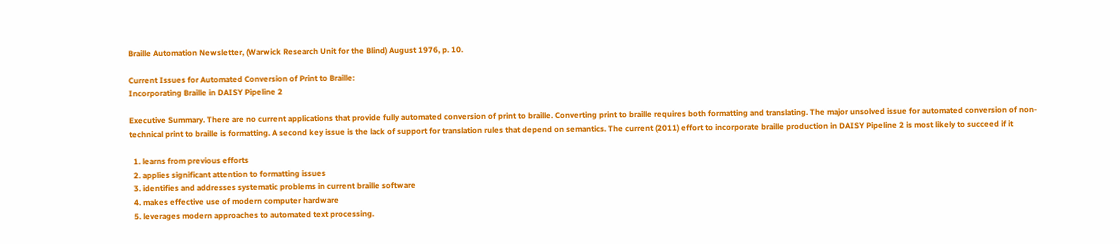Braille Automation Newsletter, (Warwick Research Unit for the Blind) August 1976, p. 10.

Current Issues for Automated Conversion of Print to Braille:
Incorporating Braille in DAISY Pipeline 2

Executive Summary. There are no current applications that provide fully automated conversion of print to braille. Converting print to braille requires both formatting and translating. The major unsolved issue for automated conversion of non-technical print to braille is formatting. A second key issue is the lack of support for translation rules that depend on semantics. The current (2011) effort to incorporate braille production in DAISY Pipeline 2 is most likely to succeed if it

  1. learns from previous efforts
  2. applies significant attention to formatting issues
  3. identifies and addresses systematic problems in current braille software
  4. makes effective use of modern computer hardware
  5. leverages modern approaches to automated text processing.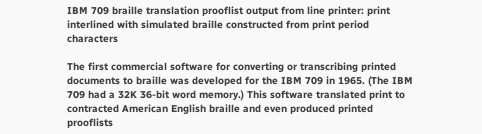IBM 709 braille translation prooflist output from line printer: print interlined with simulated braille constructed from print period characters

The first commercial software for converting or transcribing printed documents to braille was developed for the IBM 709 in 1965. (The IBM 709 had a 32K 36-bit word memory.) This software translated print to contracted American English braille and even produced printed prooflists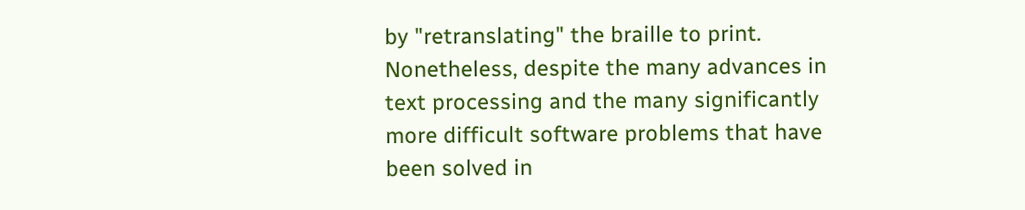by "retranslating" the braille to print. Nonetheless, despite the many advances in text processing and the many significantly more difficult software problems that have been solved in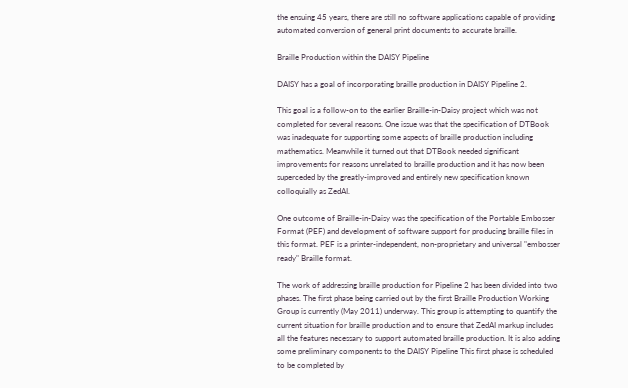the ensuing 45 years, there are still no software applications capable of providing automated conversion of general print documents to accurate braille.

Braille Production within the DAISY Pipeline

DAISY has a goal of incorporating braille production in DAISY Pipeline 2.

This goal is a follow-on to the earlier Braille-in-Daisy project which was not completed for several reasons. One issue was that the specification of DTBook was inadequate for supporting some aspects of braille production including mathematics. Meanwhile it turned out that DTBook needed significant improvements for reasons unrelated to braille production and it has now been superceded by the greatly-improved and entirely new specification known colloquially as ZedAI.

One outcome of Braille-in-Daisy was the specification of the Portable Embosser Format (PEF) and development of software support for producing braille files in this format. PEF is a printer-independent, non-proprietary and universal "embosser ready" Braille format.

The work of addressing braille production for Pipeline 2 has been divided into two phases. The first phase being carried out by the first Braille Production Working Group is currently (May 2011) underway. This group is attempting to quantify the current situation for braille production and to ensure that ZedAI markup includes all the features necessary to support automated braille production. It is also adding some preliminary components to the DAISY Pipeline This first phase is scheduled to be completed by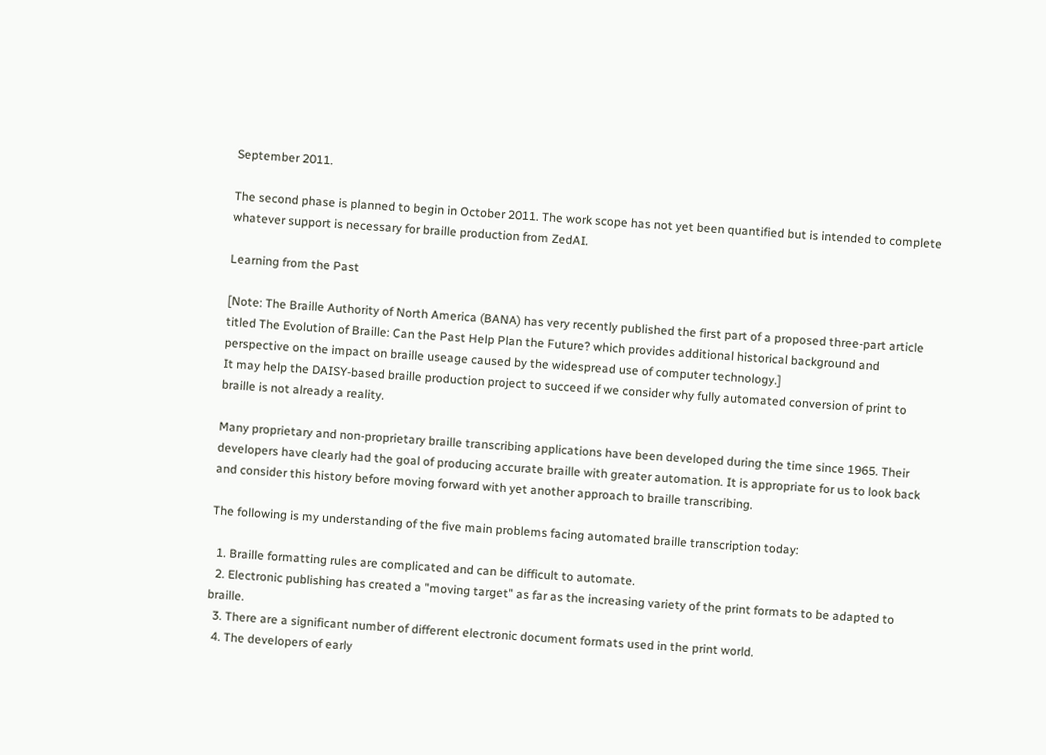September 2011.

The second phase is planned to begin in October 2011. The work scope has not yet been quantified but is intended to complete whatever support is necessary for braille production from ZedAI.

Learning from the Past

[Note: The Braille Authority of North America (BANA) has very recently published the first part of a proposed three-part article titled The Evolution of Braille: Can the Past Help Plan the Future? which provides additional historical background and perspective on the impact on braille useage caused by the widespread use of computer technology.]
It may help the DAISY-based braille production project to succeed if we consider why fully automated conversion of print to braille is not already a reality.

Many proprietary and non-proprietary braille transcribing applications have been developed during the time since 1965. Their developers have clearly had the goal of producing accurate braille with greater automation. It is appropriate for us to look back and consider this history before moving forward with yet another approach to braille transcribing.

The following is my understanding of the five main problems facing automated braille transcription today:

  1. Braille formatting rules are complicated and can be difficult to automate.
  2. Electronic publishing has created a "moving target" as far as the increasing variety of the print formats to be adapted to braille.
  3. There are a significant number of different electronic document formats used in the print world.
  4. The developers of early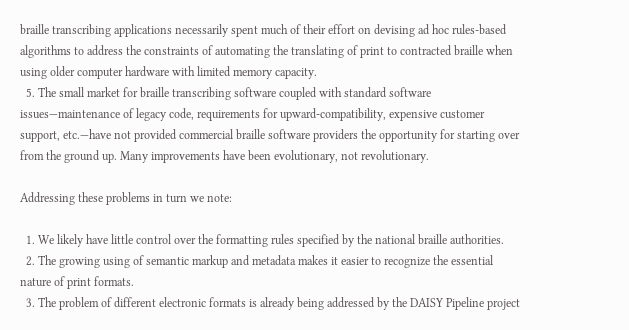braille transcribing applications necessarily spent much of their effort on devising ad hoc rules-based algorithms to address the constraints of automating the translating of print to contracted braille when using older computer hardware with limited memory capacity.
  5. The small market for braille transcribing software coupled with standard software issues—maintenance of legacy code, requirements for upward-compatibility, expensive customer support, etc.—have not provided commercial braille software providers the opportunity for starting over from the ground up. Many improvements have been evolutionary, not revolutionary.

Addressing these problems in turn we note:

  1. We likely have little control over the formatting rules specified by the national braille authorities.
  2. The growing using of semantic markup and metadata makes it easier to recognize the essential nature of print formats.
  3. The problem of different electronic formats is already being addressed by the DAISY Pipeline project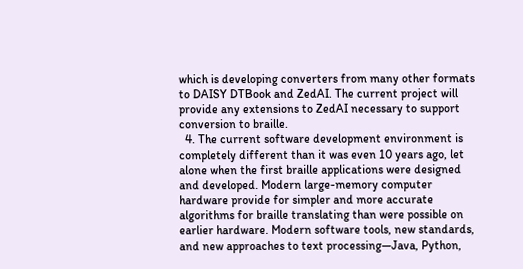which is developing converters from many other formats to DAISY DTBook and ZedAI. The current project will provide any extensions to ZedAI necessary to support conversion to braille.
  4. The current software development environment is completely different than it was even 10 years ago, let alone when the first braille applications were designed and developed. Modern large-memory computer hardware provide for simpler and more accurate algorithms for braille translating than were possible on earlier hardware. Modern software tools, new standards, and new approaches to text processing—Java, Python,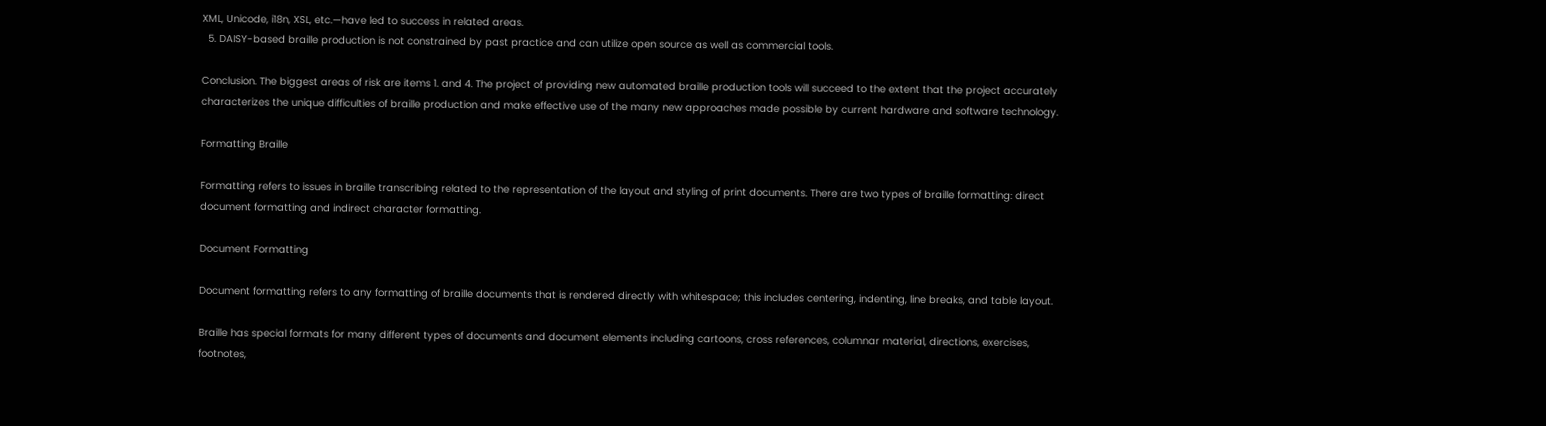XML, Unicode, i18n, XSL, etc.—have led to success in related areas.
  5. DAISY-based braille production is not constrained by past practice and can utilize open source as well as commercial tools.

Conclusion. The biggest areas of risk are items 1. and 4. The project of providing new automated braille production tools will succeed to the extent that the project accurately characterizes the unique difficulties of braille production and make effective use of the many new approaches made possible by current hardware and software technology.

Formatting Braille

Formatting refers to issues in braille transcribing related to the representation of the layout and styling of print documents. There are two types of braille formatting: direct document formatting and indirect character formatting.

Document Formatting

Document formatting refers to any formatting of braille documents that is rendered directly with whitespace; this includes centering, indenting, line breaks, and table layout.

Braille has special formats for many different types of documents and document elements including cartoons, cross references, columnar material, directions, exercises, footnotes,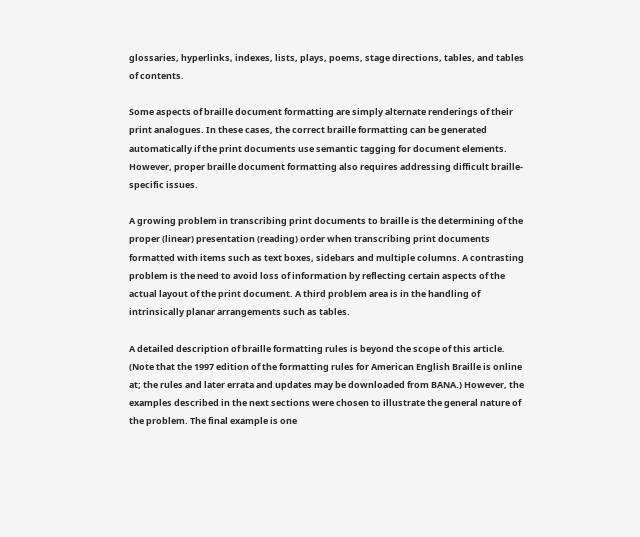glossaries, hyperlinks, indexes, lists, plays, poems, stage directions, tables, and tables of contents.

Some aspects of braille document formatting are simply alternate renderings of their print analogues. In these cases, the correct braille formatting can be generated automatically if the print documents use semantic tagging for document elements. However, proper braille document formatting also requires addressing difficult braille-specific issues.

A growing problem in transcribing print documents to braille is the determining of the proper (linear) presentation (reading) order when transcribing print documents formatted with items such as text boxes, sidebars and multiple columns. A contrasting problem is the need to avoid loss of information by reflecting certain aspects of the actual layout of the print document. A third problem area is in the handling of intrinsically planar arrangements such as tables.

A detailed description of braille formatting rules is beyond the scope of this article. (Note that the 1997 edition of the formatting rules for American English Braille is online at; the rules and later errata and updates may be downloaded from BANA.) However, the examples described in the next sections were chosen to illustrate the general nature of the problem. The final example is one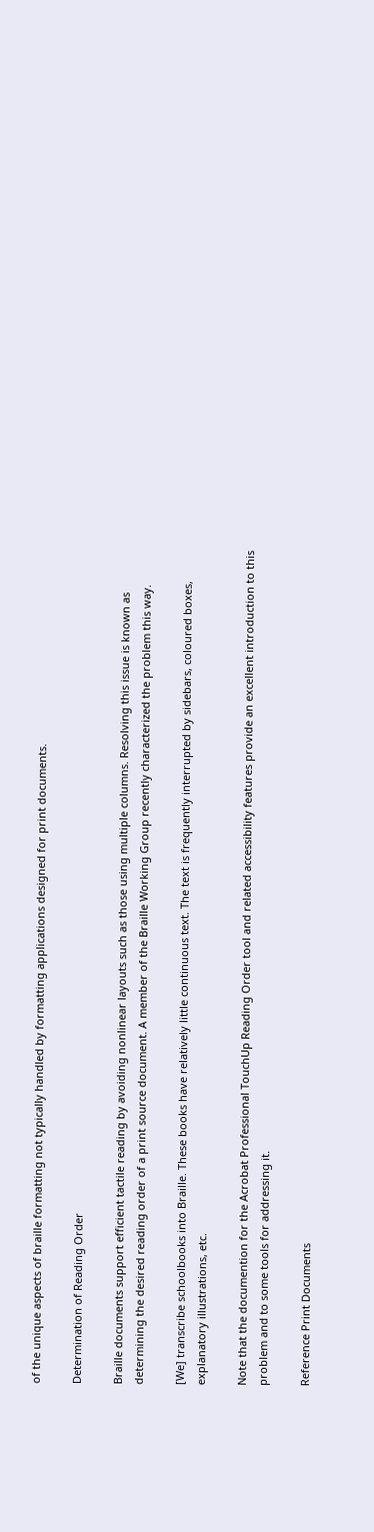of the unique aspects of braille formatting not typically handled by formatting applications designed for print documents.

Determination of Reading Order

Braille documents support efficient tactile reading by avoiding nonlinear layouts such as those using multiple columns. Resolving this issue is known as determining the desired reading order of a print source document. A member of the Braille Working Group recently characterized the problem this way.

[We] transcribe schoolbooks into Braille. These books have relatively little continuous text. The text is frequently interrupted by sidebars, coloured boxes, explanatory illustrations, etc.

Note that the documention for the Acrobat Professional TouchUp Reading Order tool and related accessibility features provide an excellent introduction to this problem and to some tools for addressing it.

Reference Print Documents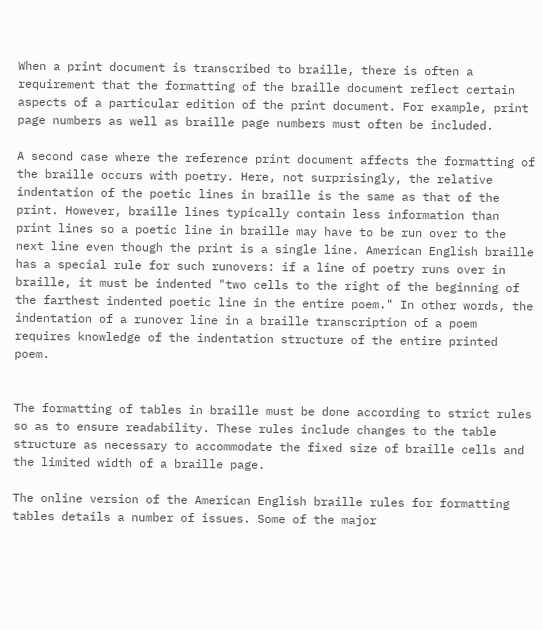When a print document is transcribed to braille, there is often a requirement that the formatting of the braille document reflect certain aspects of a particular edition of the print document. For example, print page numbers as well as braille page numbers must often be included.

A second case where the reference print document affects the formatting of the braille occurs with poetry. Here, not surprisingly, the relative indentation of the poetic lines in braille is the same as that of the print. However, braille lines typically contain less information than print lines so a poetic line in braille may have to be run over to the next line even though the print is a single line. American English braille has a special rule for such runovers: if a line of poetry runs over in braille, it must be indented "two cells to the right of the beginning of the farthest indented poetic line in the entire poem." In other words, the indentation of a runover line in a braille transcription of a poem requires knowledge of the indentation structure of the entire printed poem.


The formatting of tables in braille must be done according to strict rules so as to ensure readability. These rules include changes to the table structure as necessary to accommodate the fixed size of braille cells and the limited width of a braille page.

The online version of the American English braille rules for formatting tables details a number of issues. Some of the major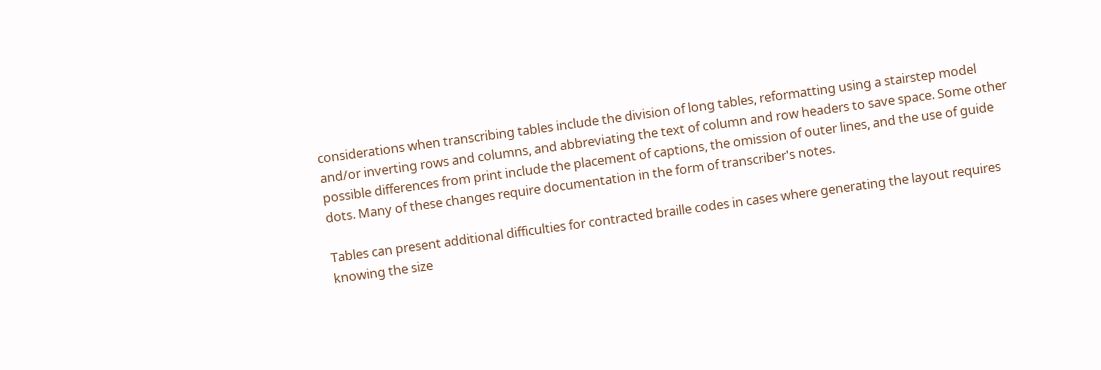considerations when transcribing tables include the division of long tables, reformatting using a stairstep model and/or inverting rows and columns, and abbreviating the text of column and row headers to save space. Some other possible differences from print include the placement of captions, the omission of outer lines, and the use of guide dots. Many of these changes require documentation in the form of transcriber's notes.

Tables can present additional difficulties for contracted braille codes in cases where generating the layout requires knowing the size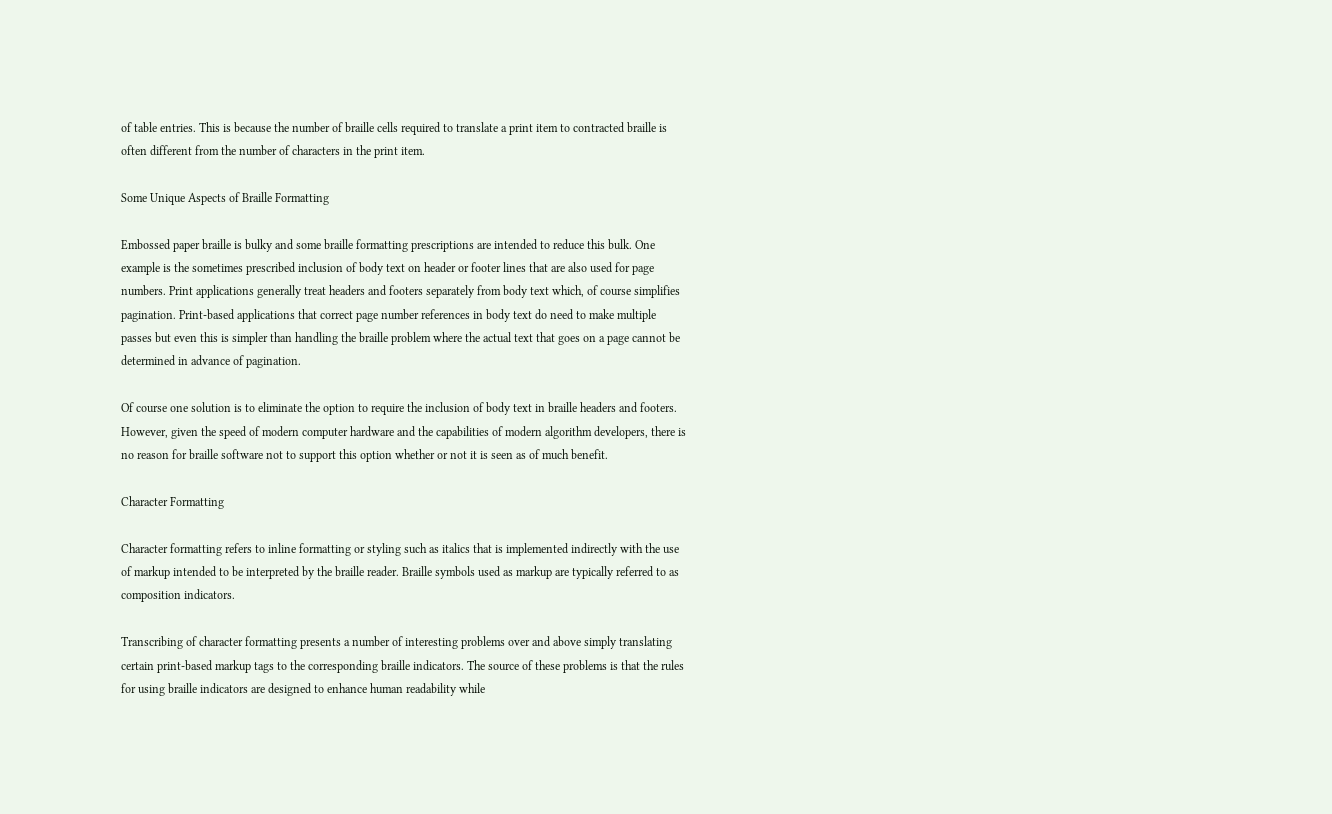of table entries. This is because the number of braille cells required to translate a print item to contracted braille is often different from the number of characters in the print item.

Some Unique Aspects of Braille Formatting

Embossed paper braille is bulky and some braille formatting prescriptions are intended to reduce this bulk. One example is the sometimes prescribed inclusion of body text on header or footer lines that are also used for page numbers. Print applications generally treat headers and footers separately from body text which, of course simplifies pagination. Print-based applications that correct page number references in body text do need to make multiple passes but even this is simpler than handling the braille problem where the actual text that goes on a page cannot be determined in advance of pagination.

Of course one solution is to eliminate the option to require the inclusion of body text in braille headers and footers. However, given the speed of modern computer hardware and the capabilities of modern algorithm developers, there is no reason for braille software not to support this option whether or not it is seen as of much benefit.

Character Formatting

Character formatting refers to inline formatting or styling such as italics that is implemented indirectly with the use of markup intended to be interpreted by the braille reader. Braille symbols used as markup are typically referred to as composition indicators.

Transcribing of character formatting presents a number of interesting problems over and above simply translating certain print-based markup tags to the corresponding braille indicators. The source of these problems is that the rules for using braille indicators are designed to enhance human readability while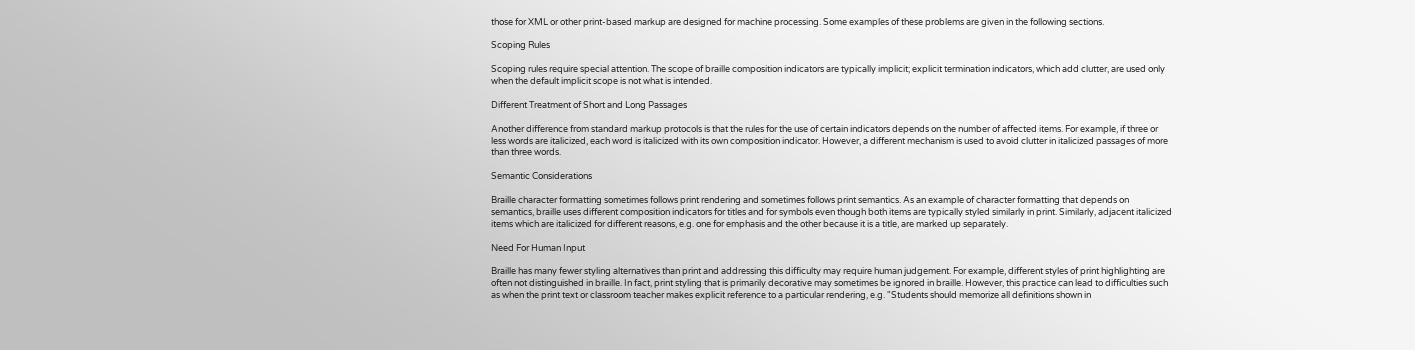those for XML or other print-based markup are designed for machine processing. Some examples of these problems are given in the following sections.

Scoping Rules

Scoping rules require special attention. The scope of braille composition indicators are typically implicit; explicit termination indicators, which add clutter, are used only when the default implicit scope is not what is intended.

Different Treatment of Short and Long Passages

Another difference from standard markup protocols is that the rules for the use of certain indicators depends on the number of affected items. For example, if three or less words are italicized, each word is italicized with its own composition indicator. However, a different mechanism is used to avoid clutter in italicized passages of more than three words.

Semantic Considerations

Braille character formatting sometimes follows print rendering and sometimes follows print semantics. As an example of character formatting that depends on semantics, braille uses different composition indicators for titles and for symbols even though both items are typically styled similarly in print. Similarly, adjacent italicized items which are italicized for different reasons, e.g. one for emphasis and the other because it is a title, are marked up separately.

Need For Human Input

Braille has many fewer styling alternatives than print and addressing this difficulty may require human judgement. For example, different styles of print highlighting are often not distinguished in braille. In fact, print styling that is primarily decorative may sometimes be ignored in braille. However, this practice can lead to difficulties such as when the print text or classroom teacher makes explicit reference to a particular rendering, e.g. "Students should memorize all definitions shown in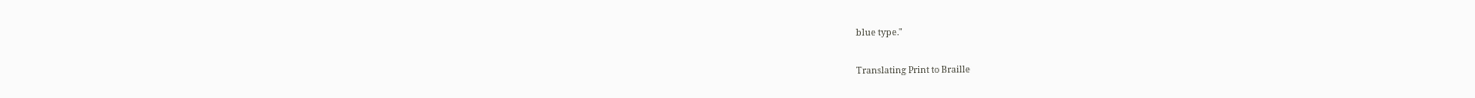blue type."

Translating Print to Braille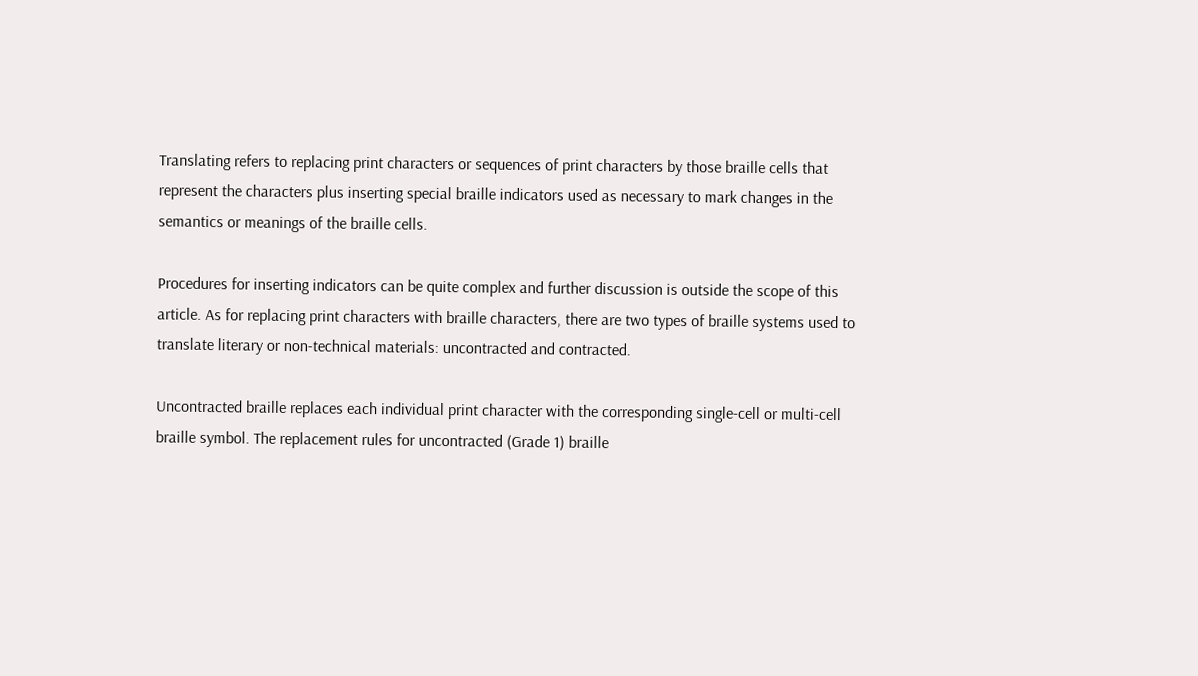Translating refers to replacing print characters or sequences of print characters by those braille cells that represent the characters plus inserting special braille indicators used as necessary to mark changes in the semantics or meanings of the braille cells.

Procedures for inserting indicators can be quite complex and further discussion is outside the scope of this article. As for replacing print characters with braille characters, there are two types of braille systems used to translate literary or non-technical materials: uncontracted and contracted.

Uncontracted braille replaces each individual print character with the corresponding single-cell or multi-cell braille symbol. The replacement rules for uncontracted (Grade 1) braille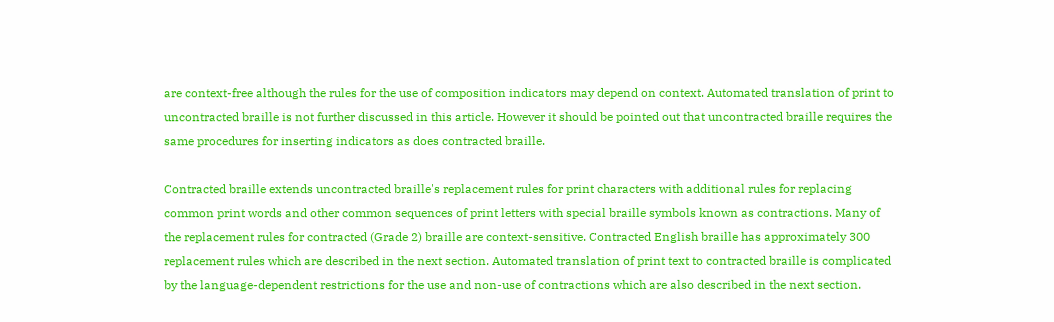are context-free although the rules for the use of composition indicators may depend on context. Automated translation of print to uncontracted braille is not further discussed in this article. However it should be pointed out that uncontracted braille requires the same procedures for inserting indicators as does contracted braille.

Contracted braille extends uncontracted braille's replacement rules for print characters with additional rules for replacing common print words and other common sequences of print letters with special braille symbols known as contractions. Many of the replacement rules for contracted (Grade 2) braille are context-sensitive. Contracted English braille has approximately 300 replacement rules which are described in the next section. Automated translation of print text to contracted braille is complicated by the language-dependent restrictions for the use and non-use of contractions which are also described in the next section.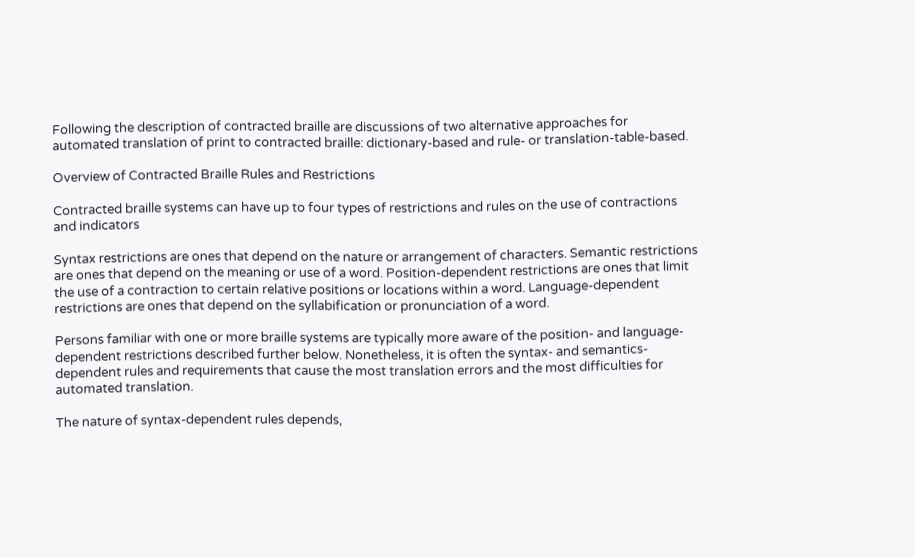Following the description of contracted braille are discussions of two alternative approaches for automated translation of print to contracted braille: dictionary-based and rule- or translation-table-based.

Overview of Contracted Braille Rules and Restrictions

Contracted braille systems can have up to four types of restrictions and rules on the use of contractions and indicators

Syntax restrictions are ones that depend on the nature or arrangement of characters. Semantic restrictions are ones that depend on the meaning or use of a word. Position-dependent restrictions are ones that limit the use of a contraction to certain relative positions or locations within a word. Language-dependent restrictions are ones that depend on the syllabification or pronunciation of a word.

Persons familiar with one or more braille systems are typically more aware of the position- and language-dependent restrictions described further below. Nonetheless, it is often the syntax- and semantics-dependent rules and requirements that cause the most translation errors and the most difficulties for automated translation.

The nature of syntax-dependent rules depends,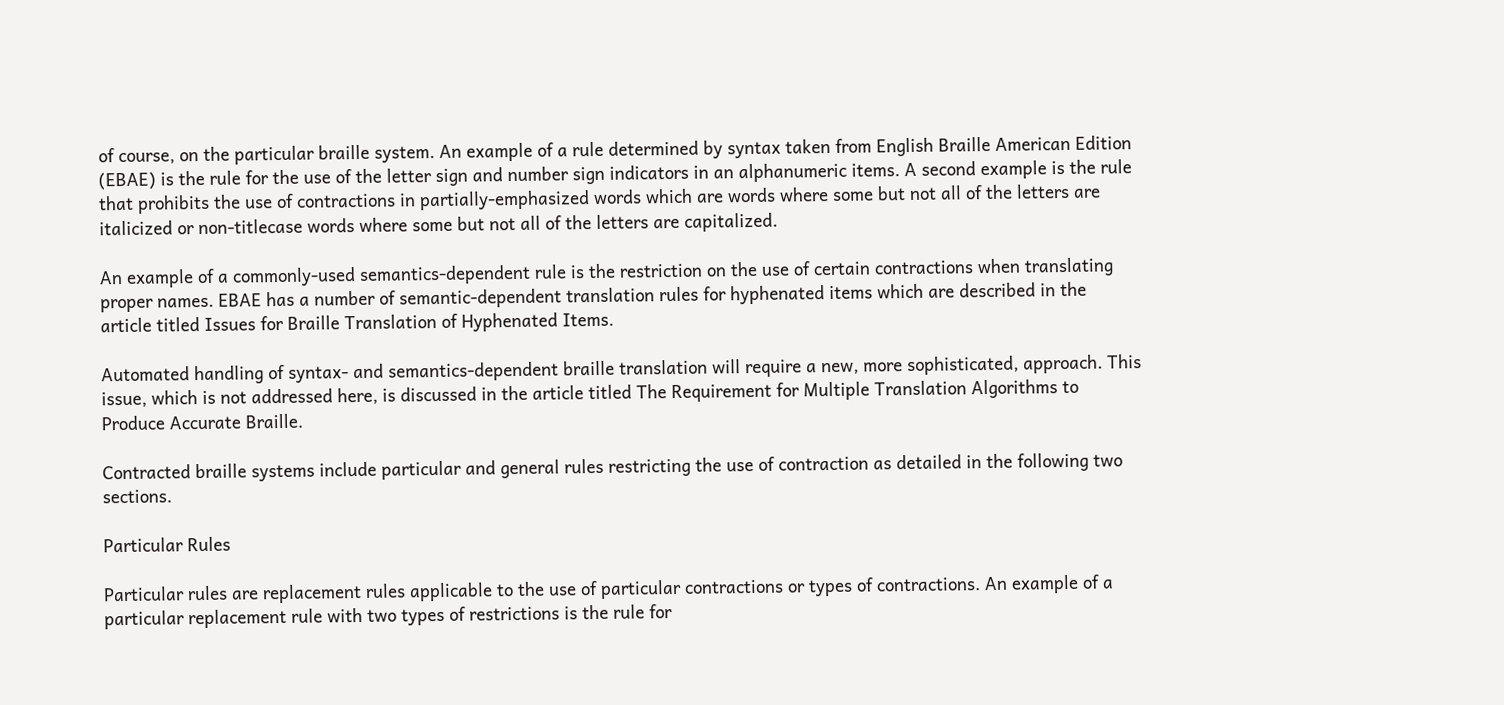of course, on the particular braille system. An example of a rule determined by syntax taken from English Braille American Edition (EBAE) is the rule for the use of the letter sign and number sign indicators in an alphanumeric items. A second example is the rule that prohibits the use of contractions in partially-emphasized words which are words where some but not all of the letters are italicized or non-titlecase words where some but not all of the letters are capitalized.

An example of a commonly-used semantics-dependent rule is the restriction on the use of certain contractions when translating proper names. EBAE has a number of semantic-dependent translation rules for hyphenated items which are described in the article titled Issues for Braille Translation of Hyphenated Items.

Automated handling of syntax- and semantics-dependent braille translation will require a new, more sophisticated, approach. This issue, which is not addressed here, is discussed in the article titled The Requirement for Multiple Translation Algorithms to Produce Accurate Braille.

Contracted braille systems include particular and general rules restricting the use of contraction as detailed in the following two sections.

Particular Rules

Particular rules are replacement rules applicable to the use of particular contractions or types of contractions. An example of a particular replacement rule with two types of restrictions is the rule for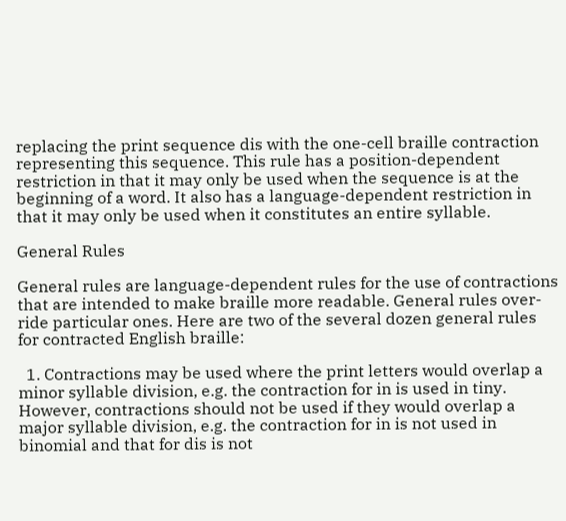replacing the print sequence dis with the one-cell braille contraction representing this sequence. This rule has a position-dependent restriction in that it may only be used when the sequence is at the beginning of a word. It also has a language-dependent restriction in that it may only be used when it constitutes an entire syllable.

General Rules

General rules are language-dependent rules for the use of contractions that are intended to make braille more readable. General rules over-ride particular ones. Here are two of the several dozen general rules for contracted English braille:

  1. Contractions may be used where the print letters would overlap a minor syllable division, e.g. the contraction for in is used in tiny. However, contractions should not be used if they would overlap a major syllable division, e.g. the contraction for in is not used in binomial and that for dis is not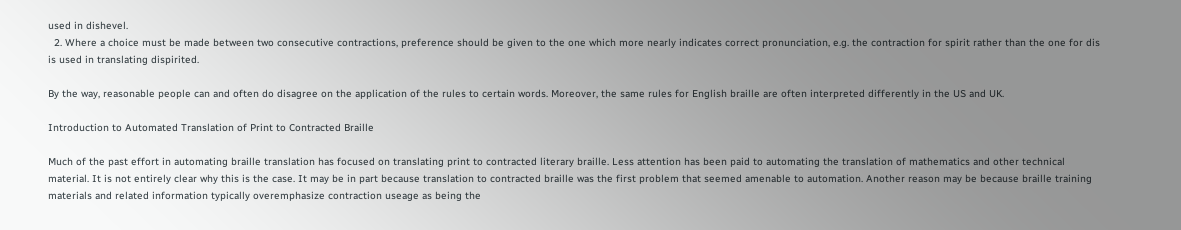used in dishevel.
  2. Where a choice must be made between two consecutive contractions, preference should be given to the one which more nearly indicates correct pronunciation, e.g. the contraction for spirit rather than the one for dis is used in translating dispirited.

By the way, reasonable people can and often do disagree on the application of the rules to certain words. Moreover, the same rules for English braille are often interpreted differently in the US and UK.

Introduction to Automated Translation of Print to Contracted Braille

Much of the past effort in automating braille translation has focused on translating print to contracted literary braille. Less attention has been paid to automating the translation of mathematics and other technical material. It is not entirely clear why this is the case. It may be in part because translation to contracted braille was the first problem that seemed amenable to automation. Another reason may be because braille training materials and related information typically overemphasize contraction useage as being the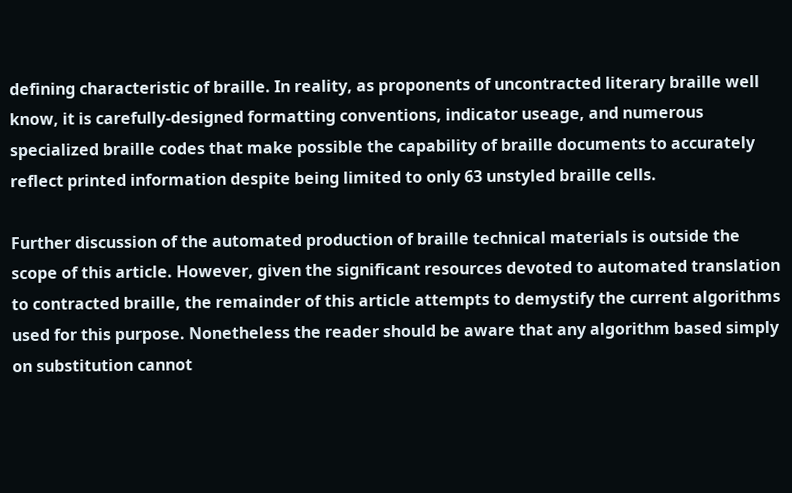defining characteristic of braille. In reality, as proponents of uncontracted literary braille well know, it is carefully-designed formatting conventions, indicator useage, and numerous specialized braille codes that make possible the capability of braille documents to accurately reflect printed information despite being limited to only 63 unstyled braille cells.

Further discussion of the automated production of braille technical materials is outside the scope of this article. However, given the significant resources devoted to automated translation to contracted braille, the remainder of this article attempts to demystify the current algorithms used for this purpose. Nonetheless the reader should be aware that any algorithm based simply on substitution cannot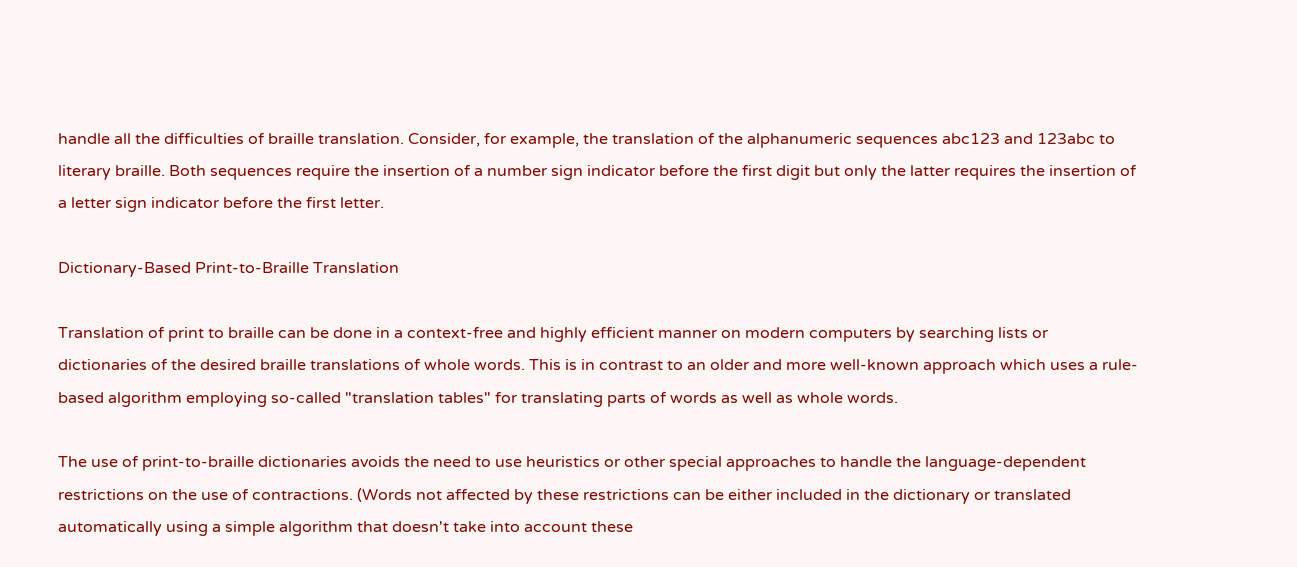handle all the difficulties of braille translation. Consider, for example, the translation of the alphanumeric sequences abc123 and 123abc to literary braille. Both sequences require the insertion of a number sign indicator before the first digit but only the latter requires the insertion of a letter sign indicator before the first letter.

Dictionary-Based Print-to-Braille Translation

Translation of print to braille can be done in a context-free and highly efficient manner on modern computers by searching lists or dictionaries of the desired braille translations of whole words. This is in contrast to an older and more well-known approach which uses a rule-based algorithm employing so-called "translation tables" for translating parts of words as well as whole words.

The use of print-to-braille dictionaries avoids the need to use heuristics or other special approaches to handle the language-dependent restrictions on the use of contractions. (Words not affected by these restrictions can be either included in the dictionary or translated automatically using a simple algorithm that doesn't take into account these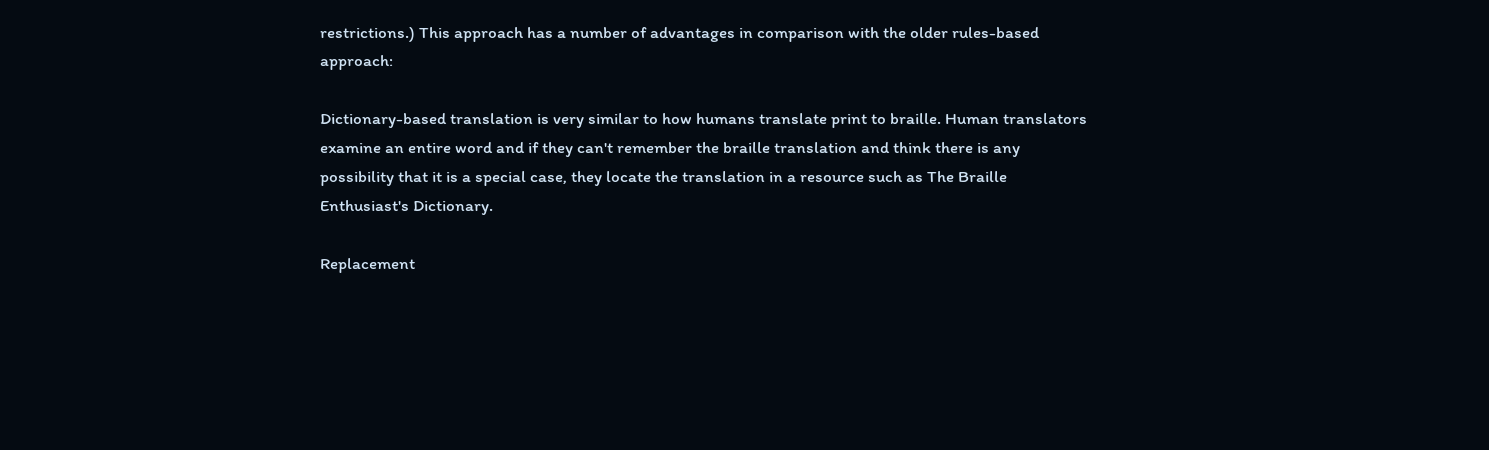restrictions.) This approach has a number of advantages in comparison with the older rules-based approach:

Dictionary-based translation is very similar to how humans translate print to braille. Human translators examine an entire word and if they can't remember the braille translation and think there is any possibility that it is a special case, they locate the translation in a resource such as The Braille Enthusiast's Dictionary.

Replacement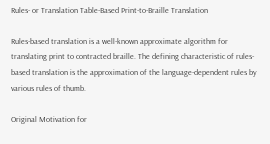Rules- or Translation Table-Based Print-to-Braille Translation

Rules-based translation is a well-known approximate algorithm for translating print to contracted braille. The defining characteristic of rules-based translation is the approximation of the language-dependent rules by various rules of thumb.

Original Motivation for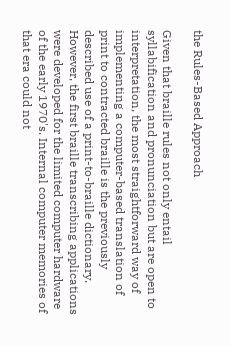the Rules-Based Approach

Given that braille rules not only entail syllabification and pronunciation but are open to interpretation, the most straightforward way of implementing a computer-based translation of print to contracted braille is the previously described use of a print-to-braille dictionary. However, the first braille transcribing applications were developed for the limited computer hardware of the early 1970's. Internal computer memories of that era could not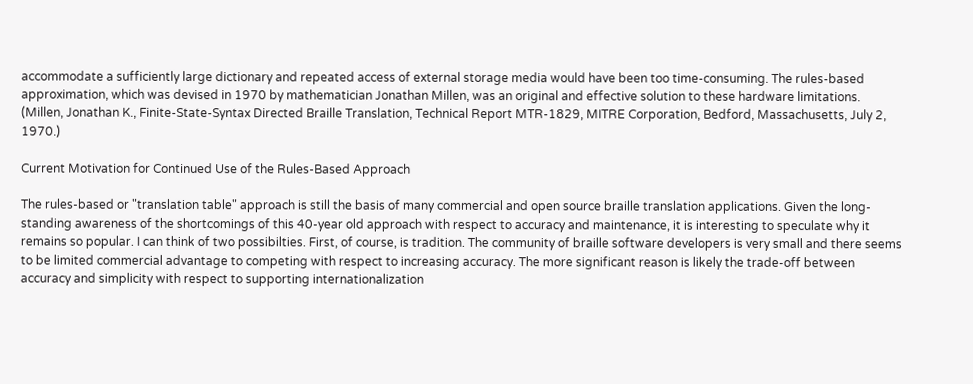accommodate a sufficiently large dictionary and repeated access of external storage media would have been too time-consuming. The rules-based approximation, which was devised in 1970 by mathematician Jonathan Millen, was an original and effective solution to these hardware limitations. (Millen, Jonathan K., Finite-State-Syntax Directed Braille Translation, Technical Report MTR-1829, MITRE Corporation, Bedford, Massachusetts, July 2, 1970.)

Current Motivation for Continued Use of the Rules-Based Approach

The rules-based or "translation table" approach is still the basis of many commercial and open source braille translation applications. Given the long-standing awareness of the shortcomings of this 40-year old approach with respect to accuracy and maintenance, it is interesting to speculate why it remains so popular. I can think of two possibilties. First, of course, is tradition. The community of braille software developers is very small and there seems to be limited commercial advantage to competing with respect to increasing accuracy. The more significant reason is likely the trade-off between accuracy and simplicity with respect to supporting internationalization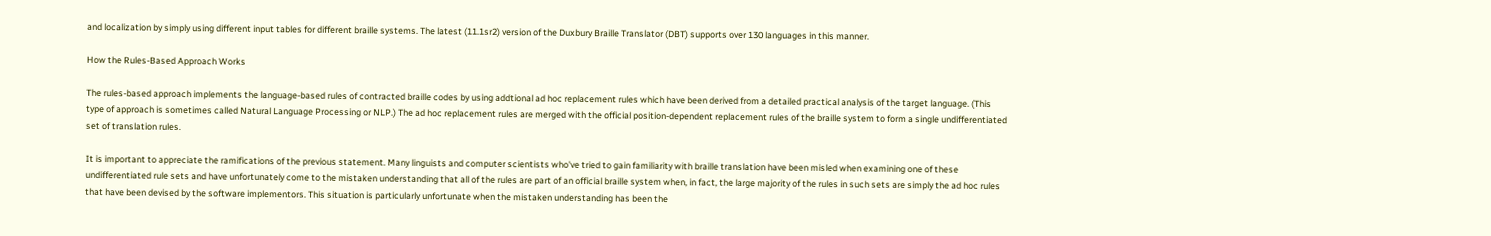and localization by simply using different input tables for different braille systems. The latest (11.1sr2) version of the Duxbury Braille Translator (DBT) supports over 130 languages in this manner.

How the Rules-Based Approach Works

The rules-based approach implements the language-based rules of contracted braille codes by using addtional ad hoc replacement rules which have been derived from a detailed practical analysis of the target language. (This type of approach is sometimes called Natural Language Processing or NLP.) The ad hoc replacement rules are merged with the official position-dependent replacement rules of the braille system to form a single undifferentiated set of translation rules.

It is important to appreciate the ramifications of the previous statement. Many linguists and computer scientists who've tried to gain familiarity with braille translation have been misled when examining one of these undifferentiated rule sets and have unfortunately come to the mistaken understanding that all of the rules are part of an official braille system when, in fact, the large majority of the rules in such sets are simply the ad hoc rules that have been devised by the software implementors. This situation is particularly unfortunate when the mistaken understanding has been the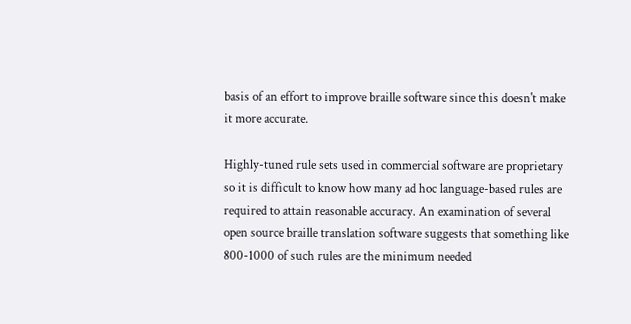basis of an effort to improve braille software since this doesn't make it more accurate.

Highly-tuned rule sets used in commercial software are proprietary so it is difficult to know how many ad hoc language-based rules are required to attain reasonable accuracy. An examination of several open source braille translation software suggests that something like 800-1000 of such rules are the minimum needed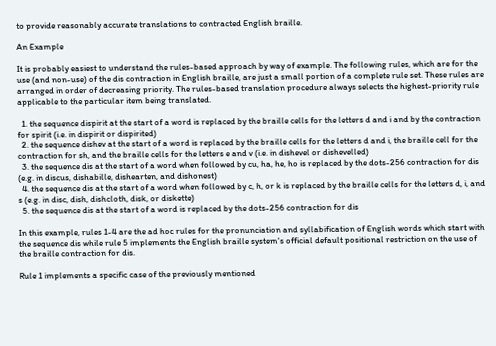to provide reasonably accurate translations to contracted English braille.

An Example

It is probably easiest to understand the rules-based approach by way of example. The following rules, which are for the use (and non-use) of the dis contraction in English braille, are just a small portion of a complete rule set. These rules are arranged in order of decreasing priority. The rules-based translation procedure always selects the highest-priority rule applicable to the particular item being translated.

  1. the sequence dispirit at the start of a word is replaced by the braille cells for the letters d and i and by the contraction for spirit (i.e. in dispirit or dispirited)
  2. the sequence dishev at the start of a word is replaced by the braille cells for the letters d and i, the braille cell for the contraction for sh, and the braille cells for the letters e and v (i.e. in dishevel or dishevelled)
  3. the sequence dis at the start of a word when followed by cu, ha, he, ho is replaced by the dots-256 contraction for dis (e.g. in discus, dishabille, dishearten, and dishonest)
  4. the sequence dis at the start of a word when followed by c, h, or k is replaced by the braille cells for the letters d, i, and s (e.g. in disc, dish, dishcloth, disk, or diskette)
  5. the sequence dis at the start of a word is replaced by the dots-256 contraction for dis

In this example, rules 1-4 are the ad hoc rules for the pronunciation and syllabification of English words which start with the sequence dis while rule 5 implements the English braille system's official default positional restriction on the use of the braille contraction for dis.

Rule 1 implements a specific case of the previously mentioned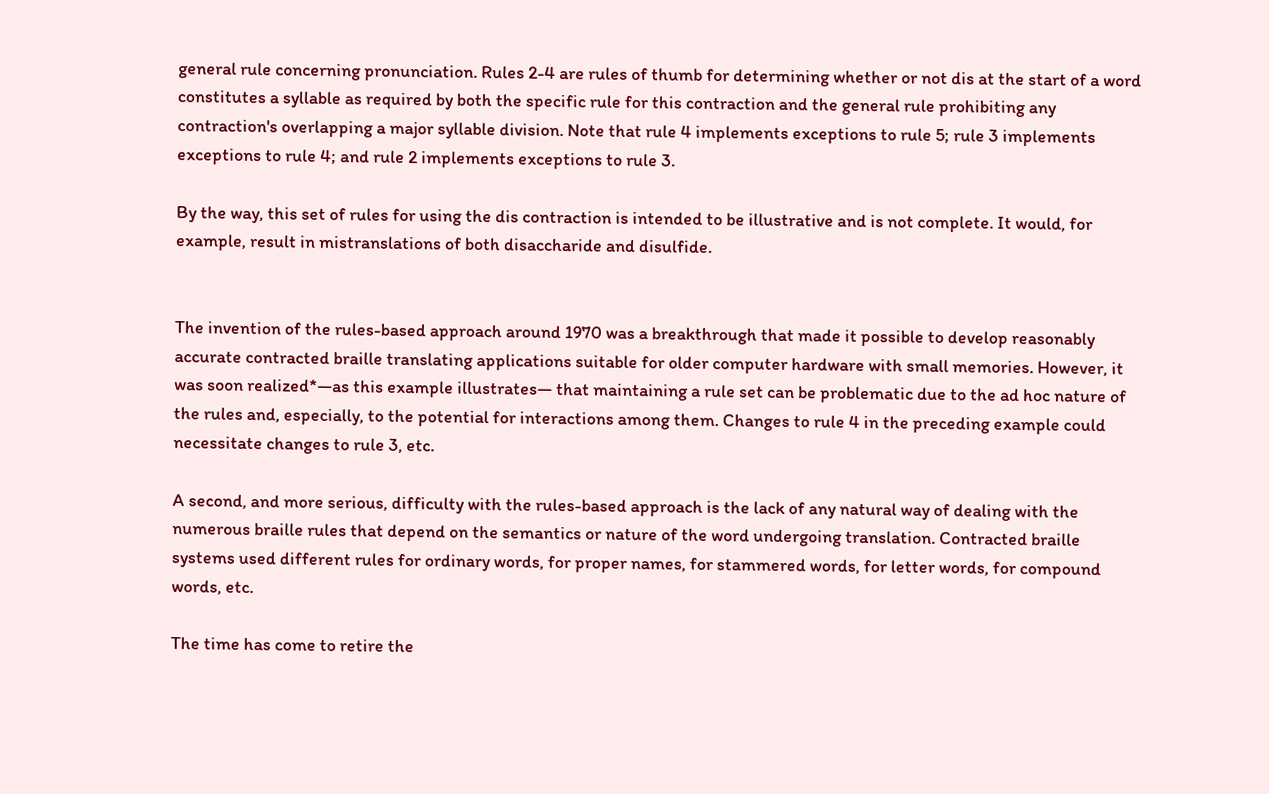general rule concerning pronunciation. Rules 2-4 are rules of thumb for determining whether or not dis at the start of a word constitutes a syllable as required by both the specific rule for this contraction and the general rule prohibiting any contraction's overlapping a major syllable division. Note that rule 4 implements exceptions to rule 5; rule 3 implements exceptions to rule 4; and rule 2 implements exceptions to rule 3.

By the way, this set of rules for using the dis contraction is intended to be illustrative and is not complete. It would, for example, result in mistranslations of both disaccharide and disulfide.


The invention of the rules-based approach around 1970 was a breakthrough that made it possible to develop reasonably accurate contracted braille translating applications suitable for older computer hardware with small memories. However, it was soon realized*—as this example illustrates— that maintaining a rule set can be problematic due to the ad hoc nature of the rules and, especially, to the potential for interactions among them. Changes to rule 4 in the preceding example could necessitate changes to rule 3, etc.

A second, and more serious, difficulty with the rules-based approach is the lack of any natural way of dealing with the numerous braille rules that depend on the semantics or nature of the word undergoing translation. Contracted braille systems used different rules for ordinary words, for proper names, for stammered words, for letter words, for compound words, etc.

The time has come to retire the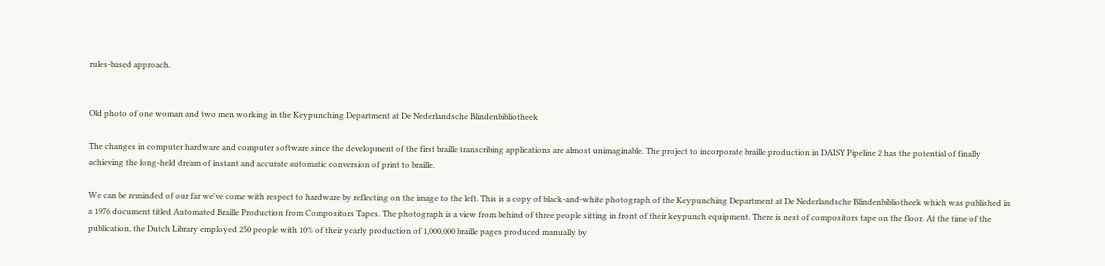rules-based approach.


Old photo of one woman and two men working in the Keypunching Department at De Nederlandsche Blindenbibliotheek

The changes in computer hardware and computer software since the development of the first braille transcribing applications are almost unimaginable. The project to incorporate braille production in DAISY Pipeline 2 has the potential of finally achieving the long-held dream of instant and accurate automatic conversion of print to braille.

We can be reminded of our far we've come with respect to hardware by reflecting on the image to the left. This is a copy of black-and-white photograph of the Keypunching Department at De Nederlandsche Blindenbibliotheek which was published in a 1976 document titled Automated Braille Production from Compositors Tapes. The photograph is a view from behind of three people sitting in front of their keypunch equipment. There is nest of compositors tape on the floor. At the time of the publication, the Dutch Library employed 250 people with 10% of their yearly production of 1,000,000 braille pages produced manually by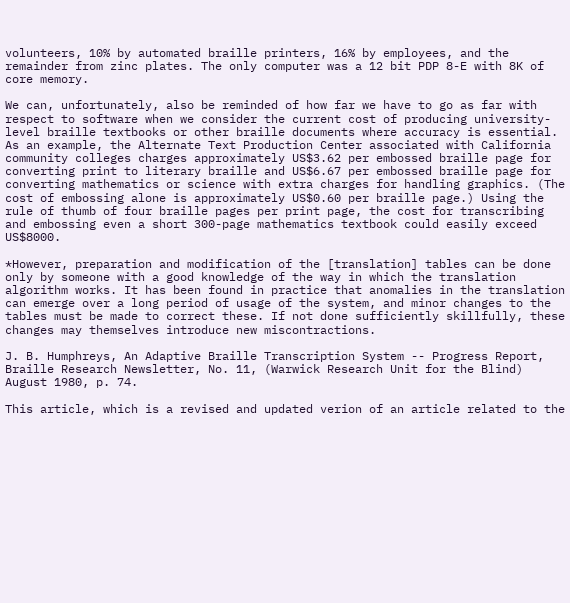volunteers, 10% by automated braille printers, 16% by employees, and the remainder from zinc plates. The only computer was a 12 bit PDP 8-E with 8K of core memory.

We can, unfortunately, also be reminded of how far we have to go as far with respect to software when we consider the current cost of producing university-level braille textbooks or other braille documents where accuracy is essential. As an example, the Alternate Text Production Center associated with California community colleges charges approximately US$3.62 per embossed braille page for converting print to literary braille and US$6.67 per embossed braille page for converting mathematics or science with extra charges for handling graphics. (The cost of embossing alone is approximately US$0.60 per braille page.) Using the rule of thumb of four braille pages per print page, the cost for transcribing and embossing even a short 300-page mathematics textbook could easily exceed US$8000.

*However, preparation and modification of the [translation] tables can be done only by someone with a good knowledge of the way in which the translation algorithm works. It has been found in practice that anomalies in the translation can emerge over a long period of usage of the system, and minor changes to the tables must be made to correct these. If not done sufficiently skillfully, these changes may themselves introduce new miscontractions.

J. B. Humphreys, An Adaptive Braille Transcription System -- Progress Report, Braille Research Newsletter, No. 11, (Warwick Research Unit for the Blind) August 1980, p. 74.

This article, which is a revised and updated verion of an article related to the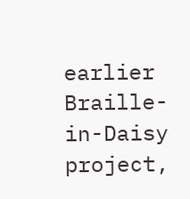earlier Braille-in-Daisy project,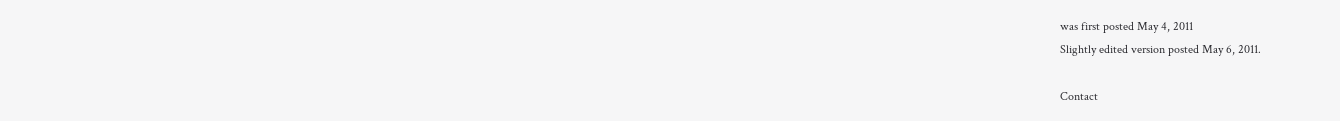was first posted May 4, 2011
Slightly edited version posted May 6, 2011.

Contact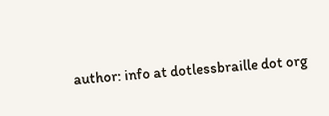author: info at dotlessbraille dot org